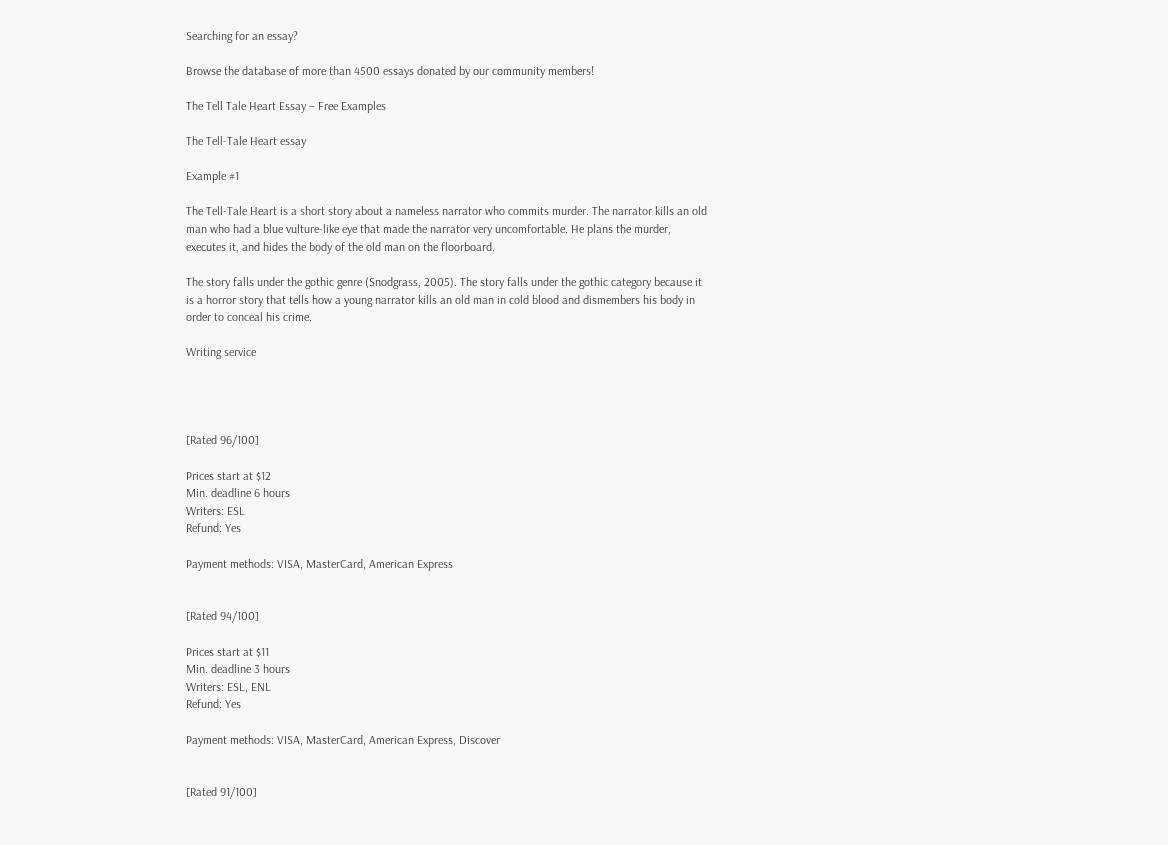Searching for an essay?

Browse the database of more than 4500 essays donated by our community members!

The Tell Tale Heart Essay – Free Examples

The Tell-Tale Heart essay

Example #1

The Tell-Tale Heart is a short story about a nameless narrator who commits murder. The narrator kills an old man who had a blue vulture-like eye that made the narrator very uncomfortable. He plans the murder, executes it, and hides the body of the old man on the floorboard.

The story falls under the gothic genre (Snodgrass, 2005). The story falls under the gothic category because it is a horror story that tells how a young narrator kills an old man in cold blood and dismembers his body in order to conceal his crime.

Writing service




[Rated 96/100]

Prices start at $12
Min. deadline 6 hours
Writers: ESL
Refund: Yes

Payment methods: VISA, MasterCard, American Express


[Rated 94/100]

Prices start at $11
Min. deadline 3 hours
Writers: ESL, ENL
Refund: Yes

Payment methods: VISA, MasterCard, American Express, Discover


[Rated 91/100]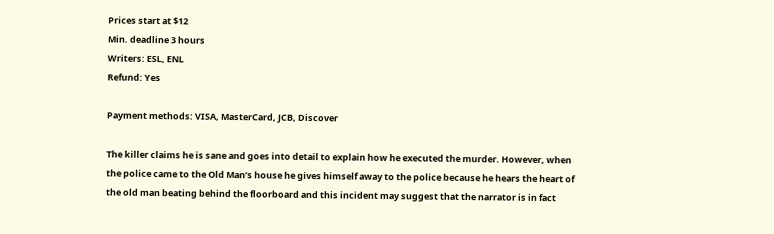Prices start at $12
Min. deadline 3 hours
Writers: ESL, ENL
Refund: Yes

Payment methods: VISA, MasterCard, JCB, Discover

The killer claims he is sane and goes into detail to explain how he executed the murder. However, when the police came to the Old Man’s house he gives himself away to the police because he hears the heart of the old man beating behind the floorboard and this incident may suggest that the narrator is in fact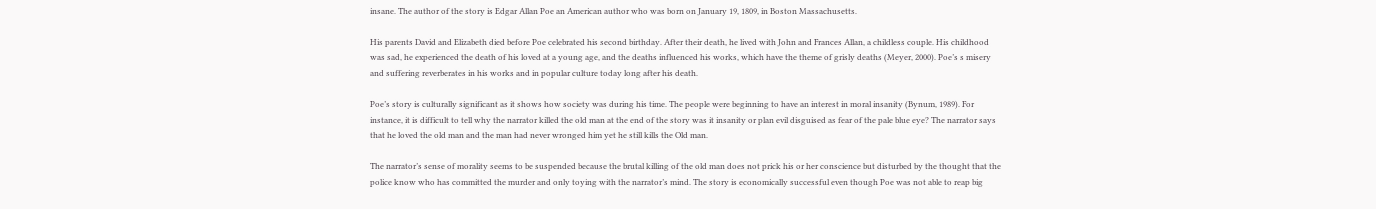insane. The author of the story is Edgar Allan Poe an American author who was born on January 19, 1809, in Boston Massachusetts.

His parents David and Elizabeth died before Poe celebrated his second birthday. After their death, he lived with John and Frances Allan, a childless couple. His childhood was sad, he experienced the death of his loved at a young age, and the deaths influenced his works, which have the theme of grisly deaths (Meyer, 2000). Poe’s s misery and suffering reverberates in his works and in popular culture today long after his death.

Poe’s story is culturally significant as it shows how society was during his time. The people were beginning to have an interest in moral insanity (Bynum, 1989). For instance, it is difficult to tell why the narrator killed the old man at the end of the story was it insanity or plan evil disguised as fear of the pale blue eye? The narrator says that he loved the old man and the man had never wronged him yet he still kills the Old man.

The narrator’s sense of morality seems to be suspended because the brutal killing of the old man does not prick his or her conscience but disturbed by the thought that the police know who has committed the murder and only toying with the narrator’s mind. The story is economically successful even though Poe was not able to reap big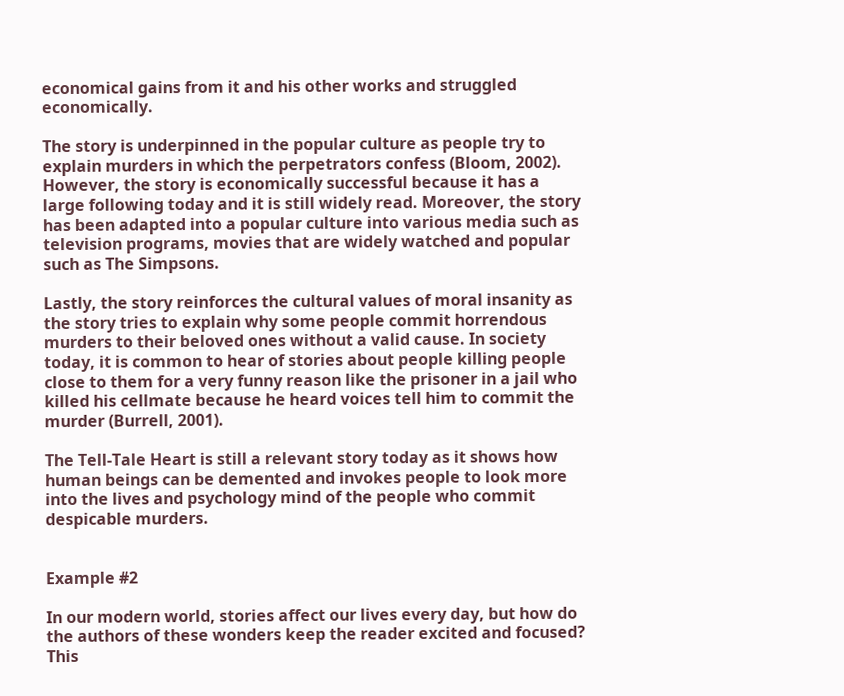economical gains from it and his other works and struggled economically.

The story is underpinned in the popular culture as people try to explain murders in which the perpetrators confess (Bloom, 2002). However, the story is economically successful because it has a large following today and it is still widely read. Moreover, the story has been adapted into a popular culture into various media such as television programs, movies that are widely watched and popular such as The Simpsons.

Lastly, the story reinforces the cultural values of moral insanity as the story tries to explain why some people commit horrendous murders to their beloved ones without a valid cause. In society today, it is common to hear of stories about people killing people close to them for a very funny reason like the prisoner in a jail who killed his cellmate because he heard voices tell him to commit the murder (Burrell, 2001).

The Tell-Tale Heart is still a relevant story today as it shows how human beings can be demented and invokes people to look more into the lives and psychology mind of the people who commit despicable murders.


Example #2

In our modern world, stories affect our lives every day, but how do the authors of these wonders keep the reader excited and focused? This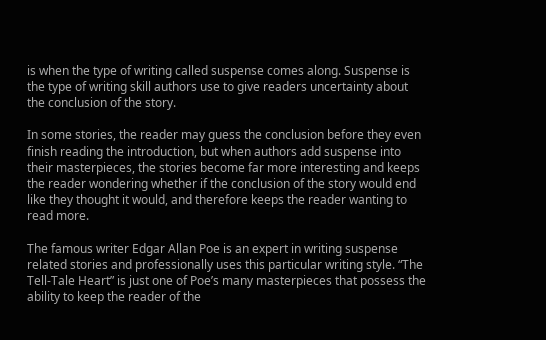is when the type of writing called suspense comes along. Suspense is the type of writing skill authors use to give readers uncertainty about the conclusion of the story.

In some stories, the reader may guess the conclusion before they even finish reading the introduction, but when authors add suspense into their masterpieces, the stories become far more interesting and keeps the reader wondering whether if the conclusion of the story would end like they thought it would, and therefore keeps the reader wanting to read more.

The famous writer Edgar Allan Poe is an expert in writing suspense related stories and professionally uses this particular writing style. “The Tell-Tale Heart” is just one of Poe’s many masterpieces that possess the ability to keep the reader of the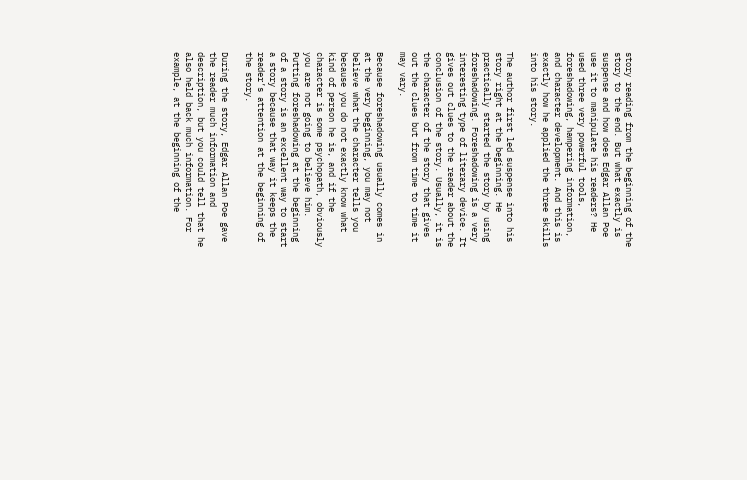story reading from the beginning of the story to the end. But what exactly is suspense and how does Edgar Allan Poe use it to manipulate his readers? He used three very powerful tools, foreshadowing, hampering information, and character development. And this is exactly how he applied the three skills into his story.

The author first led suspense into his story right at the beginning. He practically started the story by using foreshadowing. Foreshadowing is a very interesting type of literary device. It gives out clues to the reader about the conclusion of the story. Usually, it is the character of the story that gives out the clues but from time to time it may vary.

Because foreshadowing usually comes in at the very beginning, you may not believe what the character tells you because you do not exactly know what kind of person he is, and if the character is some psychopath, obviously you are not going to believe him. Putting foreshadowing at the beginning of a story is an excellent way to start a story because that way it keeps the reader’s attention at the beginning of the story.

During the story, Edgar Allan Poe gave the reader much information and description, but you could tell that he also held back much information. For example, at the beginning of the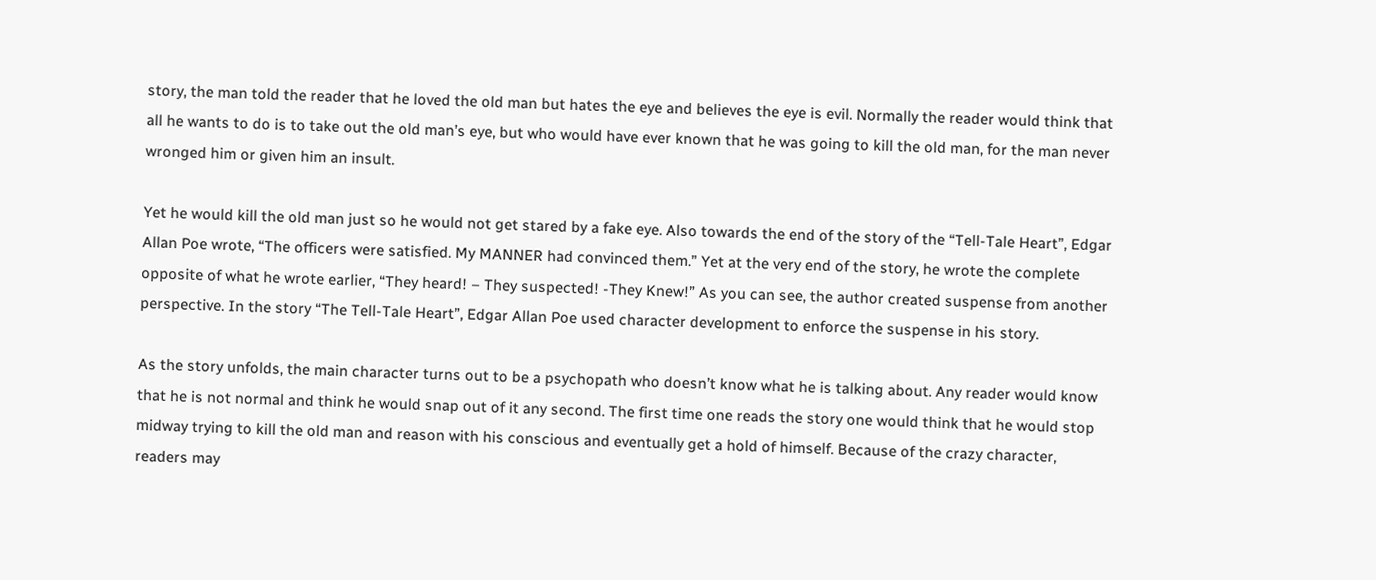story, the man told the reader that he loved the old man but hates the eye and believes the eye is evil. Normally the reader would think that all he wants to do is to take out the old man’s eye, but who would have ever known that he was going to kill the old man, for the man never wronged him or given him an insult.

Yet he would kill the old man just so he would not get stared by a fake eye. Also towards the end of the story of the “Tell-Tale Heart”, Edgar Allan Poe wrote, “The officers were satisfied. My MANNER had convinced them.” Yet at the very end of the story, he wrote the complete opposite of what he wrote earlier, “They heard! – They suspected! -They Knew!” As you can see, the author created suspense from another perspective. In the story “The Tell-Tale Heart”, Edgar Allan Poe used character development to enforce the suspense in his story.

As the story unfolds, the main character turns out to be a psychopath who doesn’t know what he is talking about. Any reader would know that he is not normal and think he would snap out of it any second. The first time one reads the story one would think that he would stop midway trying to kill the old man and reason with his conscious and eventually get a hold of himself. Because of the crazy character, readers may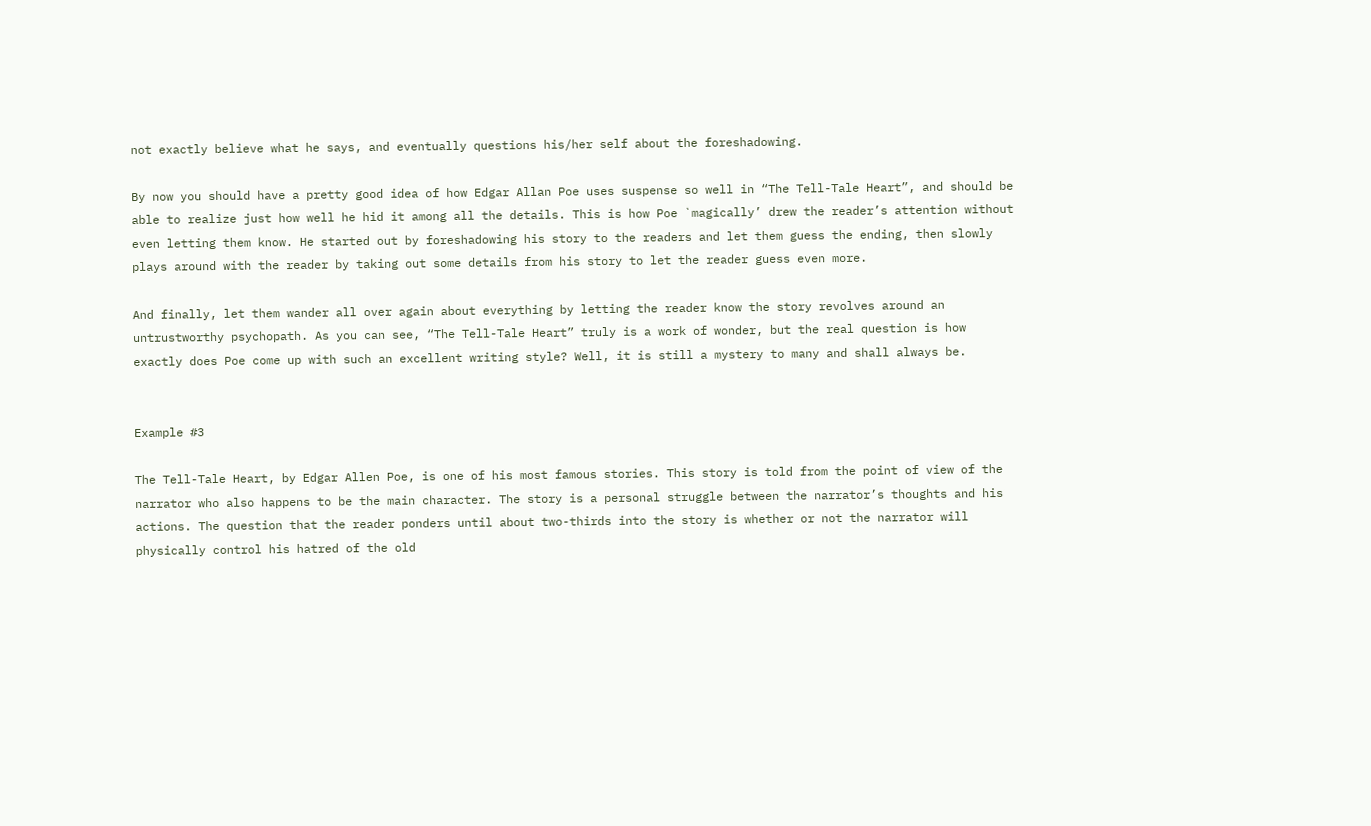not exactly believe what he says, and eventually questions his/her self about the foreshadowing.

By now you should have a pretty good idea of how Edgar Allan Poe uses suspense so well in “The Tell-Tale Heart”, and should be able to realize just how well he hid it among all the details. This is how Poe `magically’ drew the reader’s attention without even letting them know. He started out by foreshadowing his story to the readers and let them guess the ending, then slowly plays around with the reader by taking out some details from his story to let the reader guess even more.

And finally, let them wander all over again about everything by letting the reader know the story revolves around an untrustworthy psychopath. As you can see, “The Tell-Tale Heart” truly is a work of wonder, but the real question is how exactly does Poe come up with such an excellent writing style? Well, it is still a mystery to many and shall always be.


Example #3

The Tell-Tale Heart, by Edgar Allen Poe, is one of his most famous stories. This story is told from the point of view of the narrator who also happens to be the main character. The story is a personal struggle between the narrator’s thoughts and his actions. The question that the reader ponders until about two-thirds into the story is whether or not the narrator will physically control his hatred of the old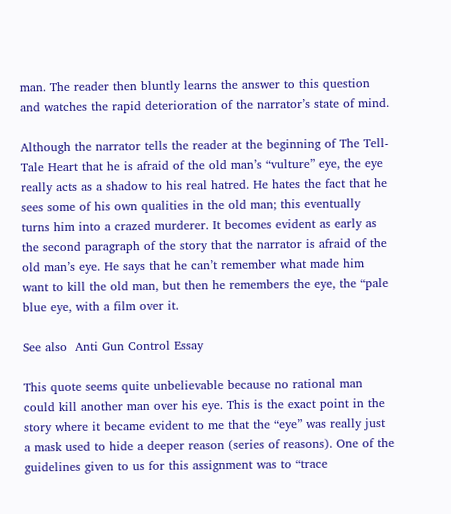man. The reader then bluntly learns the answer to this question and watches the rapid deterioration of the narrator’s state of mind.

Although the narrator tells the reader at the beginning of The Tell-Tale Heart that he is afraid of the old man’s “vulture” eye, the eye really acts as a shadow to his real hatred. He hates the fact that he sees some of his own qualities in the old man; this eventually turns him into a crazed murderer. It becomes evident as early as the second paragraph of the story that the narrator is afraid of the old man’s eye. He says that he can’t remember what made him want to kill the old man, but then he remembers the eye, the “pale blue eye, with a film over it.

See also  Anti Gun Control Essay

This quote seems quite unbelievable because no rational man could kill another man over his eye. This is the exact point in the story where it became evident to me that the “eye” was really just a mask used to hide a deeper reason (series of reasons). One of the guidelines given to us for this assignment was to “trace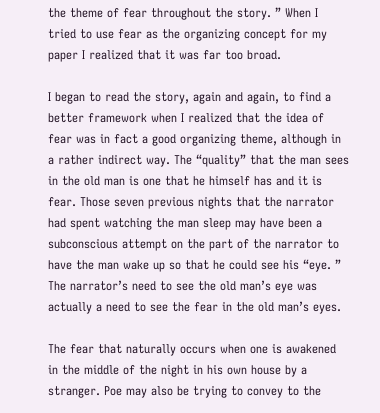the theme of fear throughout the story. ” When I tried to use fear as the organizing concept for my paper I realized that it was far too broad.

I began to read the story, again and again, to find a better framework when I realized that the idea of fear was in fact a good organizing theme, although in a rather indirect way. The “quality” that the man sees in the old man is one that he himself has and it is fear. Those seven previous nights that the narrator had spent watching the man sleep may have been a subconscious attempt on the part of the narrator to have the man wake up so that he could see his “eye. ” The narrator’s need to see the old man’s eye was actually a need to see the fear in the old man’s eyes.

The fear that naturally occurs when one is awakened in the middle of the night in his own house by a stranger. Poe may also be trying to convey to the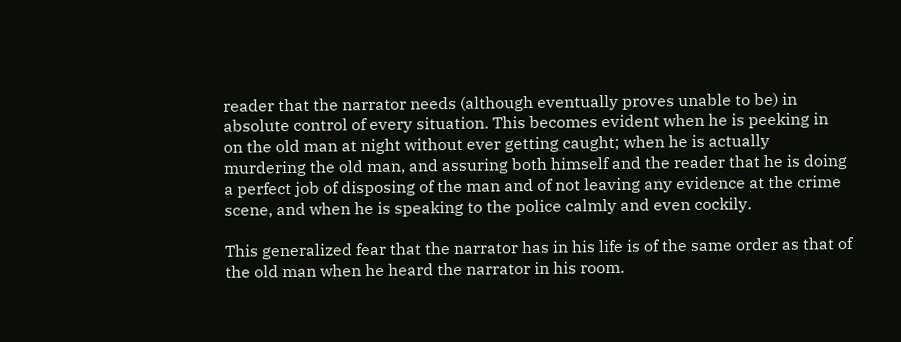reader that the narrator needs (although eventually proves unable to be) in absolute control of every situation. This becomes evident when he is peeking in on the old man at night without ever getting caught; when he is actually murdering the old man, and assuring both himself and the reader that he is doing a perfect job of disposing of the man and of not leaving any evidence at the crime scene, and when he is speaking to the police calmly and even cockily.

This generalized fear that the narrator has in his life is of the same order as that of the old man when he heard the narrator in his room.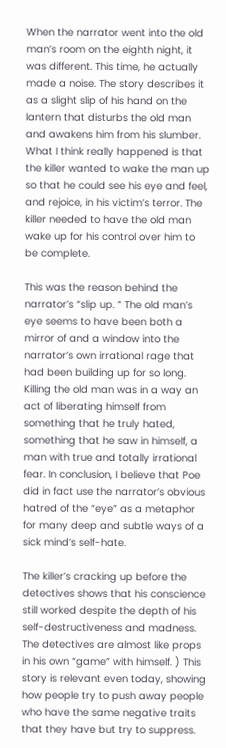When the narrator went into the old man’s room on the eighth night, it was different. This time, he actually made a noise. The story describes it as a slight slip of his hand on the lantern that disturbs the old man and awakens him from his slumber. What I think really happened is that the killer wanted to wake the man up so that he could see his eye and feel, and rejoice, in his victim’s terror. The killer needed to have the old man wake up for his control over him to be complete.

This was the reason behind the narrator’s “slip up. ” The old man’s eye seems to have been both a mirror of and a window into the narrator’s own irrational rage that had been building up for so long. Killing the old man was in a way an act of liberating himself from something that he truly hated, something that he saw in himself, a man with true and totally irrational fear. In conclusion, I believe that Poe did in fact use the narrator’s obvious hatred of the “eye” as a metaphor for many deep and subtle ways of a sick mind’s self-hate.

The killer’s cracking up before the detectives shows that his conscience still worked despite the depth of his self-destructiveness and madness. The detectives are almost like props in his own “game” with himself. ) This story is relevant even today, showing how people try to push away people who have the same negative traits that they have but try to suppress.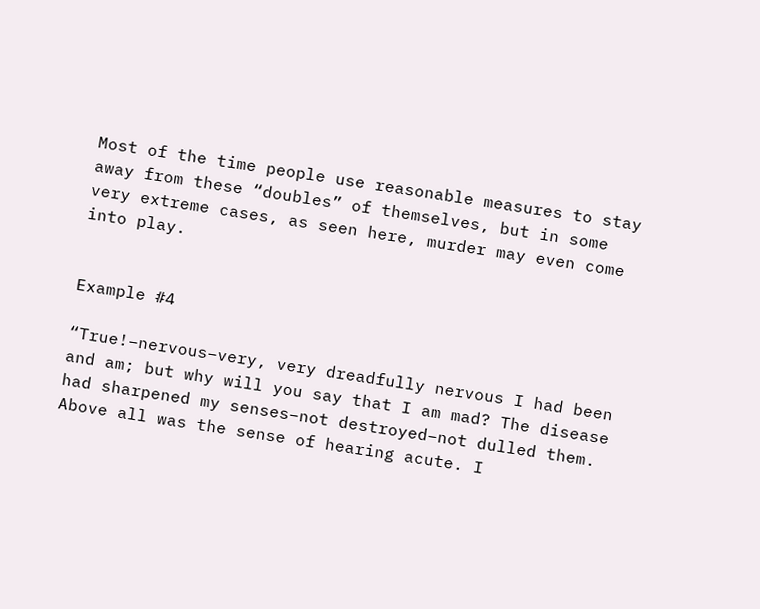Most of the time people use reasonable measures to stay away from these “doubles” of themselves, but in some very extreme cases, as seen here, murder may even come into play.


Example #4

“True!–nervous–very, very dreadfully nervous I had been and am; but why will you say that I am mad? The disease had sharpened my senses–not destroyed–not dulled them. Above all was the sense of hearing acute. I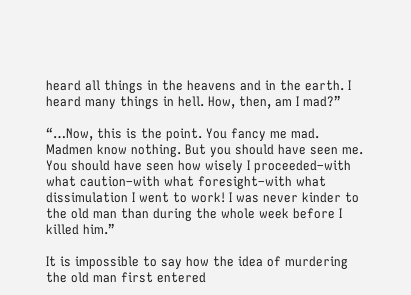heard all things in the heavens and in the earth. I heard many things in hell. How, then, am I mad?”

“…Now, this is the point. You fancy me mad. Madmen know nothing. But you should have seen me. You should have seen how wisely I proceeded–with what caution–with what foresight–with what dissimulation I went to work! I was never kinder to the old man than during the whole week before I killed him.”

It is impossible to say how the idea of murdering the old man first entered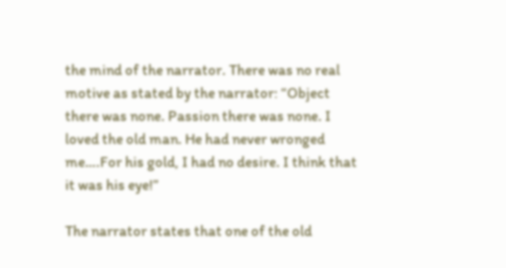the mind of the narrator. There was no real motive as stated by the narrator: “Object there was none. Passion there was none. I loved the old man. He had never wronged me….For his gold, I had no desire. I think that it was his eye!”

The narrator states that one of the old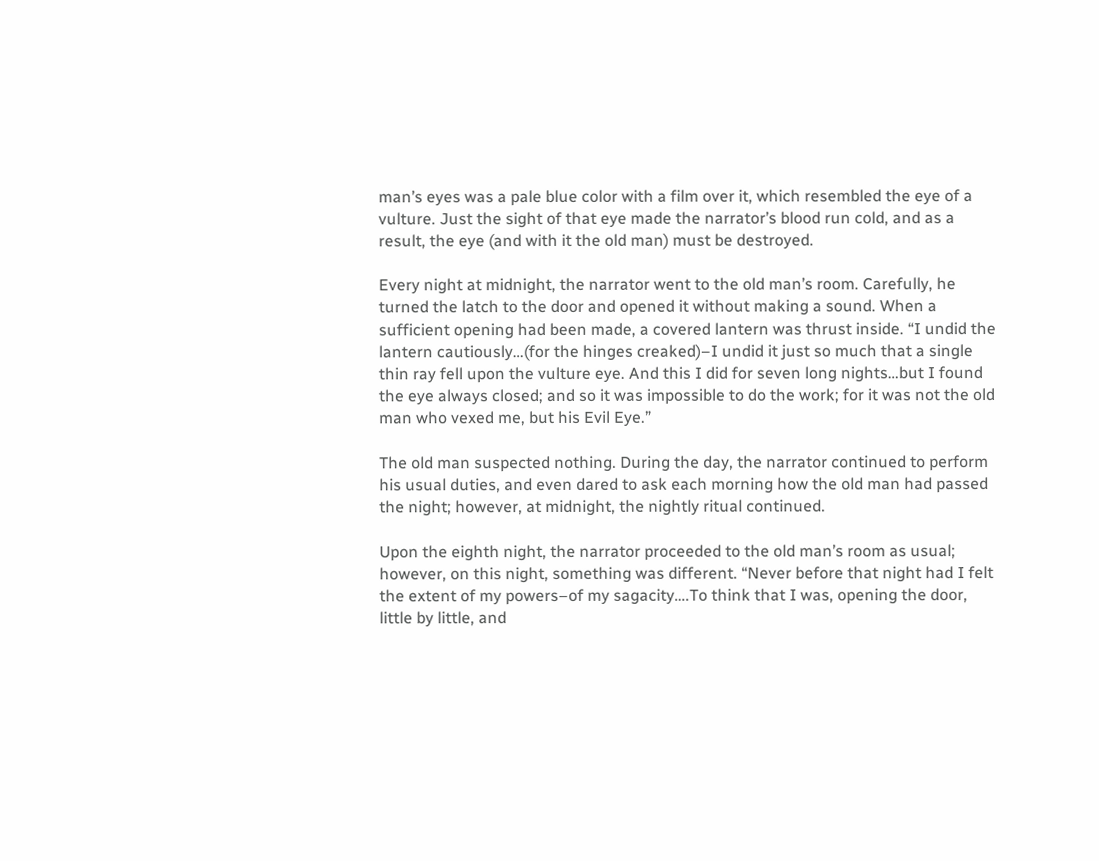man’s eyes was a pale blue color with a film over it, which resembled the eye of a vulture. Just the sight of that eye made the narrator’s blood run cold, and as a result, the eye (and with it the old man) must be destroyed.

Every night at midnight, the narrator went to the old man’s room. Carefully, he turned the latch to the door and opened it without making a sound. When a sufficient opening had been made, a covered lantern was thrust inside. “I undid the lantern cautiously…(for the hinges creaked)–I undid it just so much that a single thin ray fell upon the vulture eye. And this I did for seven long nights…but I found the eye always closed; and so it was impossible to do the work; for it was not the old man who vexed me, but his Evil Eye.”

The old man suspected nothing. During the day, the narrator continued to perform his usual duties, and even dared to ask each morning how the old man had passed the night; however, at midnight, the nightly ritual continued.

Upon the eighth night, the narrator proceeded to the old man’s room as usual; however, on this night, something was different. “Never before that night had I felt the extent of my powers–of my sagacity….To think that I was, opening the door, little by little, and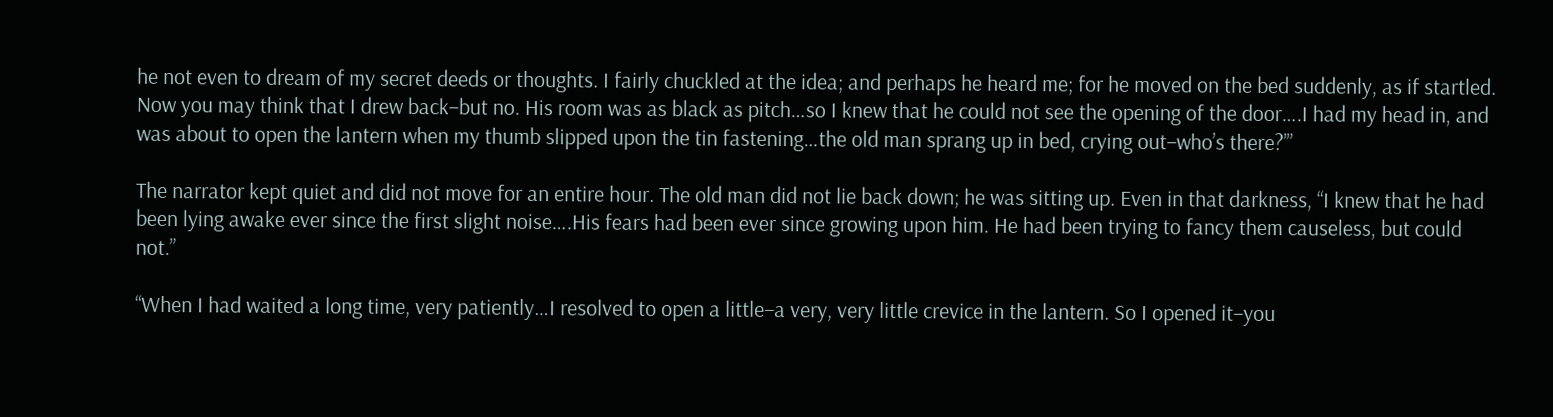he not even to dream of my secret deeds or thoughts. I fairly chuckled at the idea; and perhaps he heard me; for he moved on the bed suddenly, as if startled. Now you may think that I drew back–but no. His room was as black as pitch…so I knew that he could not see the opening of the door….I had my head in, and was about to open the lantern when my thumb slipped upon the tin fastening…the old man sprang up in bed, crying out–who’s there?’”

The narrator kept quiet and did not move for an entire hour. The old man did not lie back down; he was sitting up. Even in that darkness, “I knew that he had been lying awake ever since the first slight noise….His fears had been ever since growing upon him. He had been trying to fancy them causeless, but could not.”

“When I had waited a long time, very patiently…I resolved to open a little–a very, very little crevice in the lantern. So I opened it–you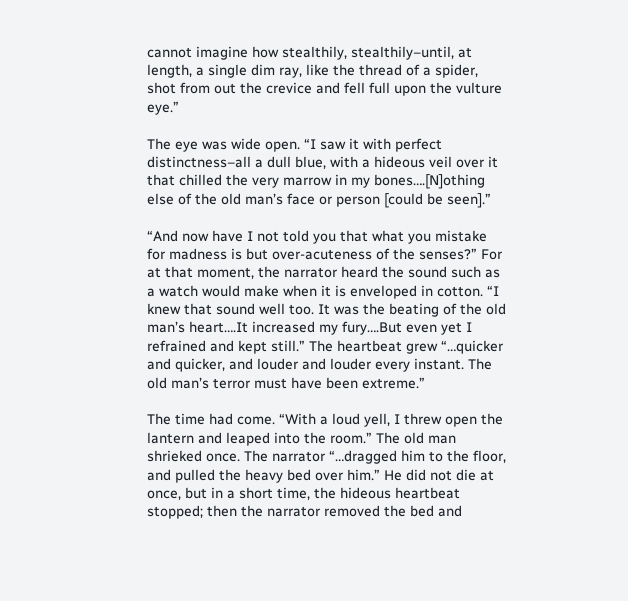cannot imagine how stealthily, stealthily–until, at length, a single dim ray, like the thread of a spider, shot from out the crevice and fell full upon the vulture eye.”

The eye was wide open. “I saw it with perfect distinctness–all a dull blue, with a hideous veil over it that chilled the very marrow in my bones….[N]othing else of the old man’s face or person [could be seen].”

“And now have I not told you that what you mistake for madness is but over-acuteness of the senses?” For at that moment, the narrator heard the sound such as a watch would make when it is enveloped in cotton. “I knew that sound well too. It was the beating of the old man’s heart….It increased my fury….But even yet I refrained and kept still.” The heartbeat grew “…quicker and quicker, and louder and louder every instant. The old man’s terror must have been extreme.”

The time had come. “With a loud yell, I threw open the lantern and leaped into the room.” The old man shrieked once. The narrator “…dragged him to the floor, and pulled the heavy bed over him.” He did not die at once, but in a short time, the hideous heartbeat stopped; then the narrator removed the bed and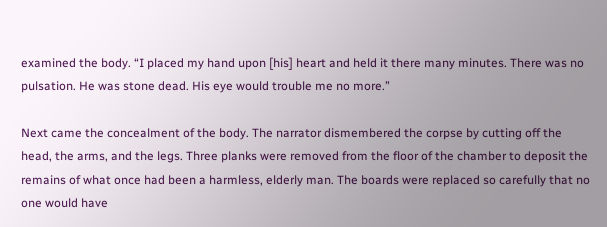examined the body. “I placed my hand upon [his] heart and held it there many minutes. There was no pulsation. He was stone dead. His eye would trouble me no more.”

Next came the concealment of the body. The narrator dismembered the corpse by cutting off the head, the arms, and the legs. Three planks were removed from the floor of the chamber to deposit the remains of what once had been a harmless, elderly man. The boards were replaced so carefully that no one would have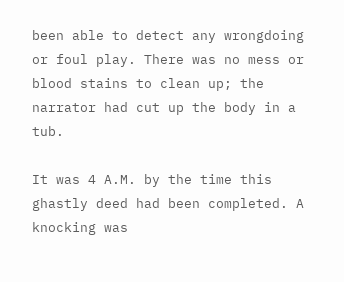been able to detect any wrongdoing or foul play. There was no mess or blood stains to clean up; the narrator had cut up the body in a tub.

It was 4 A.M. by the time this ghastly deed had been completed. A knocking was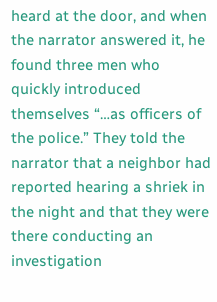heard at the door, and when the narrator answered it, he found three men who quickly introduced themselves “…as officers of the police.” They told the narrator that a neighbor had reported hearing a shriek in the night and that they were there conducting an investigation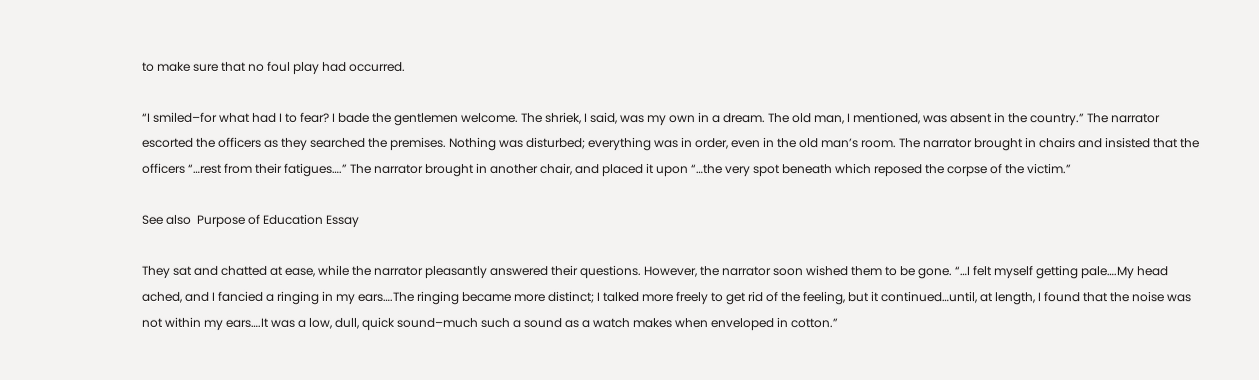to make sure that no foul play had occurred.

“I smiled–for what had I to fear? I bade the gentlemen welcome. The shriek, I said, was my own in a dream. The old man, I mentioned, was absent in the country.” The narrator escorted the officers as they searched the premises. Nothing was disturbed; everything was in order, even in the old man’s room. The narrator brought in chairs and insisted that the officers “…rest from their fatigues….” The narrator brought in another chair, and placed it upon “…the very spot beneath which reposed the corpse of the victim.”

See also  Purpose of Education Essay

They sat and chatted at ease, while the narrator pleasantly answered their questions. However, the narrator soon wished them to be gone. “…I felt myself getting pale….My head ached, and I fancied a ringing in my ears….The ringing became more distinct; I talked more freely to get rid of the feeling, but it continued…until, at length, I found that the noise was not within my ears….It was a low, dull, quick sound–much such a sound as a watch makes when enveloped in cotton.”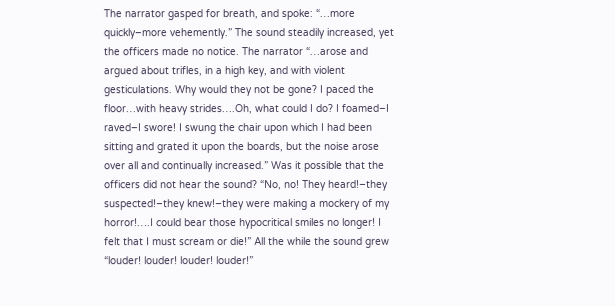The narrator gasped for breath, and spoke: “…more quickly–more vehemently.” The sound steadily increased, yet the officers made no notice. The narrator “…arose and argued about trifles, in a high key, and with violent gesticulations. Why would they not be gone? I paced the floor…with heavy strides….Oh, what could I do? I foamed–I raved–I swore! I swung the chair upon which I had been sitting and grated it upon the boards, but the noise arose over all and continually increased.” Was it possible that the officers did not hear the sound? “No, no! They heard!–they suspected!–they knew!–they were making a mockery of my horror!….I could bear those hypocritical smiles no longer! I felt that I must scream or die!” All the while the sound grew “louder! louder! louder! louder!”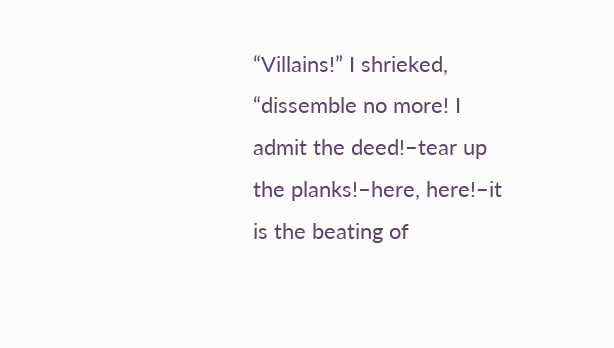“Villains!” I shrieked, “dissemble no more! I admit the deed!–tear up the planks!–here, here!–it is the beating of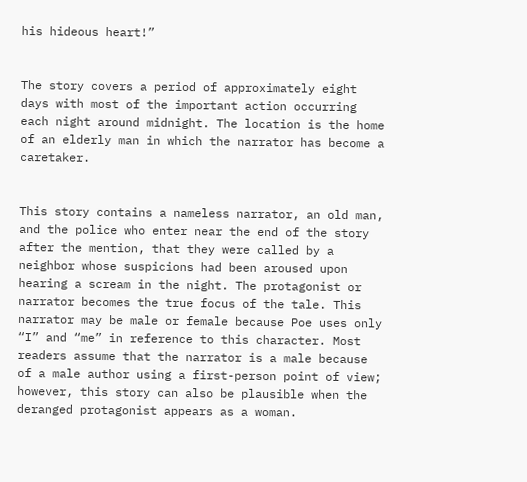his hideous heart!”


The story covers a period of approximately eight days with most of the important action occurring each night around midnight. The location is the home of an elderly man in which the narrator has become a caretaker.


This story contains a nameless narrator, an old man, and the police who enter near the end of the story after the mention, that they were called by a neighbor whose suspicions had been aroused upon hearing a scream in the night. The protagonist or narrator becomes the true focus of the tale. This narrator may be male or female because Poe uses only “I” and “me” in reference to this character. Most readers assume that the narrator is a male because of a male author using a first-person point of view; however, this story can also be plausible when the deranged protagonist appears as a woman.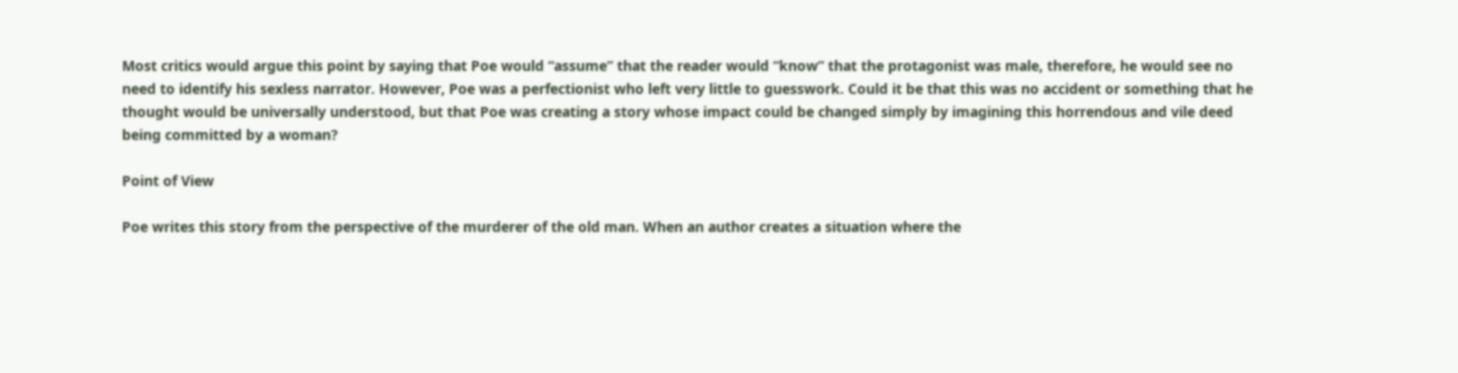Most critics would argue this point by saying that Poe would “assume” that the reader would “know” that the protagonist was male, therefore, he would see no need to identify his sexless narrator. However, Poe was a perfectionist who left very little to guesswork. Could it be that this was no accident or something that he thought would be universally understood, but that Poe was creating a story whose impact could be changed simply by imagining this horrendous and vile deed being committed by a woman?

Point of View

Poe writes this story from the perspective of the murderer of the old man. When an author creates a situation where the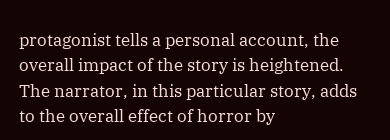protagonist tells a personal account, the overall impact of the story is heightened. The narrator, in this particular story, adds to the overall effect of horror by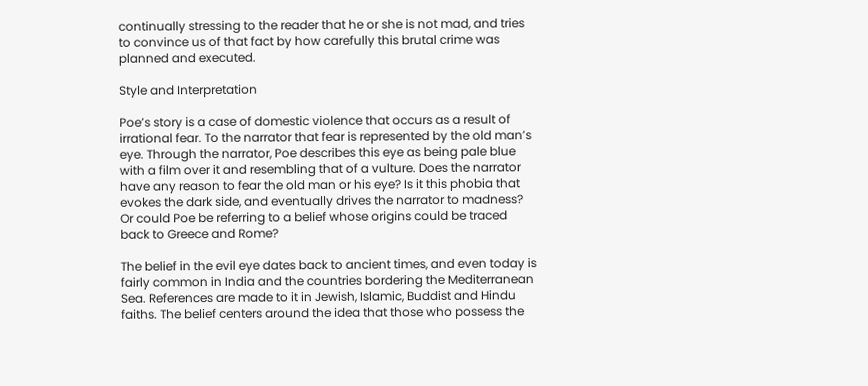continually stressing to the reader that he or she is not mad, and tries to convince us of that fact by how carefully this brutal crime was planned and executed.

Style and Interpretation

Poe’s story is a case of domestic violence that occurs as a result of irrational fear. To the narrator that fear is represented by the old man’s eye. Through the narrator, Poe describes this eye as being pale blue with a film over it and resembling that of a vulture. Does the narrator have any reason to fear the old man or his eye? Is it this phobia that evokes the dark side, and eventually drives the narrator to madness? Or could Poe be referring to a belief whose origins could be traced back to Greece and Rome?

The belief in the evil eye dates back to ancient times, and even today is fairly common in India and the countries bordering the Mediterranean Sea. References are made to it in Jewish, Islamic, Buddist and Hindu faiths. The belief centers around the idea that those who possess the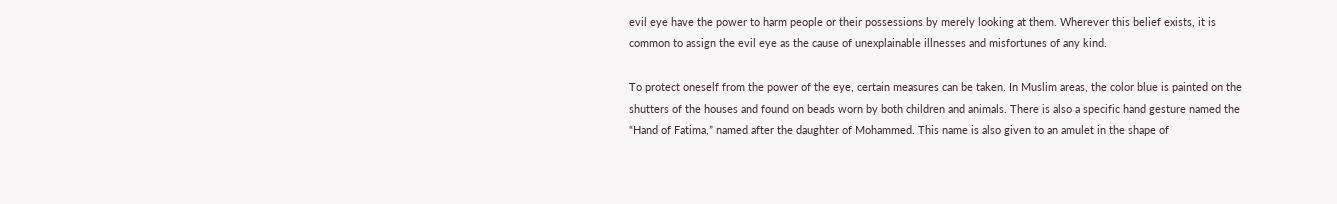evil eye have the power to harm people or their possessions by merely looking at them. Wherever this belief exists, it is common to assign the evil eye as the cause of unexplainable illnesses and misfortunes of any kind.

To protect oneself from the power of the eye, certain measures can be taken. In Muslim areas, the color blue is painted on the shutters of the houses and found on beads worn by both children and animals. There is also a specific hand gesture named the “Hand of Fatima,” named after the daughter of Mohammed. This name is also given to an amulet in the shape of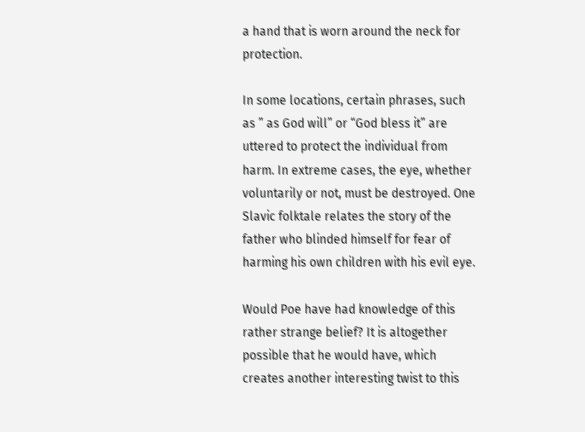a hand that is worn around the neck for protection.

In some locations, certain phrases, such as ” as God will” or “God bless it” are uttered to protect the individual from harm. In extreme cases, the eye, whether voluntarily or not, must be destroyed. One Slavic folktale relates the story of the father who blinded himself for fear of harming his own children with his evil eye.

Would Poe have had knowledge of this rather strange belief? It is altogether possible that he would have, which creates another interesting twist to this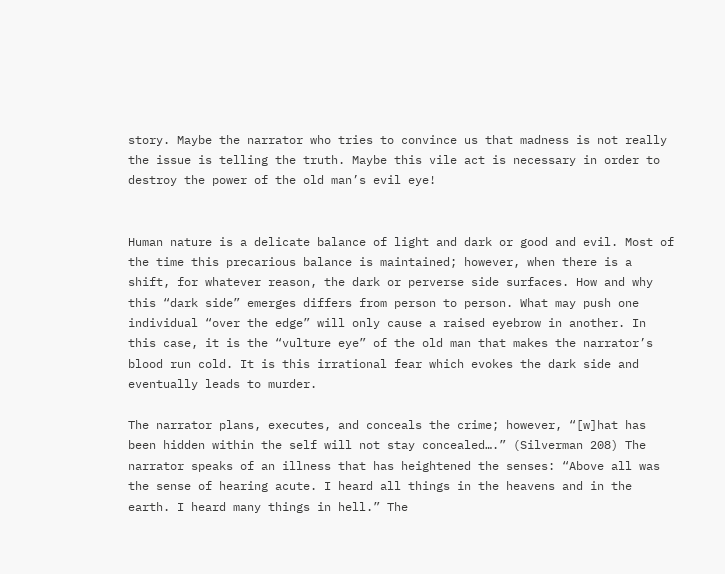story. Maybe the narrator who tries to convince us that madness is not really the issue is telling the truth. Maybe this vile act is necessary in order to destroy the power of the old man’s evil eye!


Human nature is a delicate balance of light and dark or good and evil. Most of the time this precarious balance is maintained; however, when there is a shift, for whatever reason, the dark or perverse side surfaces. How and why this “dark side” emerges differs from person to person. What may push one individual “over the edge” will only cause a raised eyebrow in another. In this case, it is the “vulture eye” of the old man that makes the narrator’s blood run cold. It is this irrational fear which evokes the dark side and eventually leads to murder.

The narrator plans, executes, and conceals the crime; however, “[w]hat has been hidden within the self will not stay concealed….” (Silverman 208) The narrator speaks of an illness that has heightened the senses: “Above all was the sense of hearing acute. I heard all things in the heavens and in the earth. I heard many things in hell.” The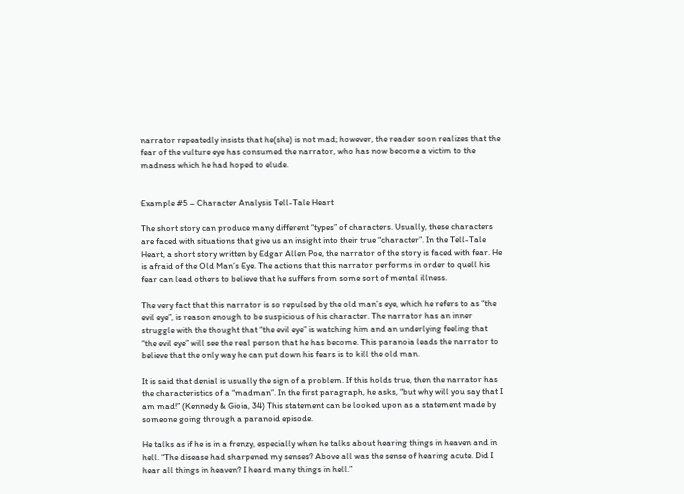narrator repeatedly insists that he(she) is not mad; however, the reader soon realizes that the fear of the vulture eye has consumed the narrator, who has now become a victim to the madness which he had hoped to elude.


Example #5 – Character Analysis Tell-Tale Heart

The short story can produce many different “types” of characters. Usually, these characters are faced with situations that give us an insight into their true “character”. In the Tell-Tale Heart, a short story written by Edgar Allen Poe, the narrator of the story is faced with fear. He is afraid of the Old Man’s Eye. The actions that this narrator performs in order to quell his fear can lead others to believe that he suffers from some sort of mental illness.

The very fact that this narrator is so repulsed by the old man’s eye, which he refers to as “the evil eye”, is reason enough to be suspicious of his character. The narrator has an inner struggle with the thought that “the evil eye” is watching him and an underlying feeling that “the evil eye” will see the real person that he has become. This paranoia leads the narrator to believe that the only way he can put down his fears is to kill the old man.

It is said that denial is usually the sign of a problem. If this holds true, then the narrator has the characteristics of a “madman”. In the first paragraph, he asks, “but why will you say that I am mad!” (Kennedy & Gioia, 34) This statement can be looked upon as a statement made by someone going through a paranoid episode.

He talks as if he is in a frenzy, especially when he talks about hearing things in heaven and in hell. “The disease had sharpened my senses? Above all was the sense of hearing acute. Did I hear all things in heaven? I heard many things in hell.”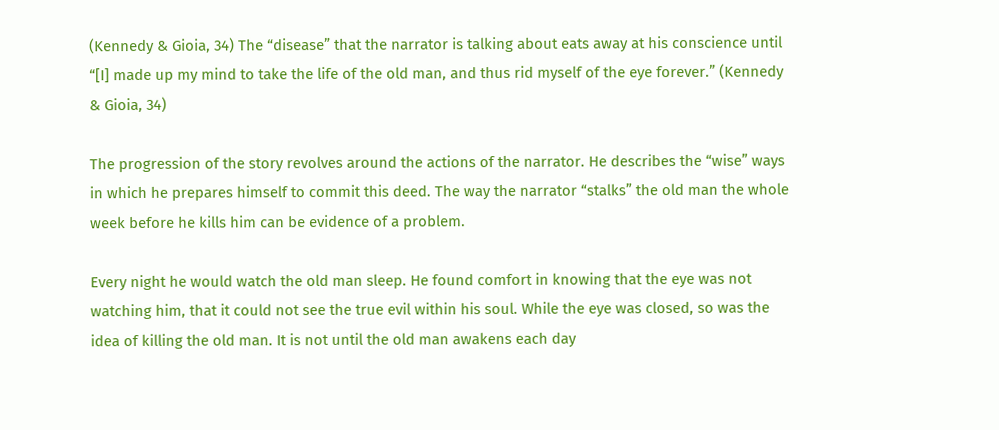(Kennedy & Gioia, 34) The “disease” that the narrator is talking about eats away at his conscience until “[I] made up my mind to take the life of the old man, and thus rid myself of the eye forever.” (Kennedy & Gioia, 34)

The progression of the story revolves around the actions of the narrator. He describes the “wise” ways in which he prepares himself to commit this deed. The way the narrator “stalks” the old man the whole week before he kills him can be evidence of a problem.

Every night he would watch the old man sleep. He found comfort in knowing that the eye was not watching him, that it could not see the true evil within his soul. While the eye was closed, so was the idea of killing the old man. It is not until the old man awakens each day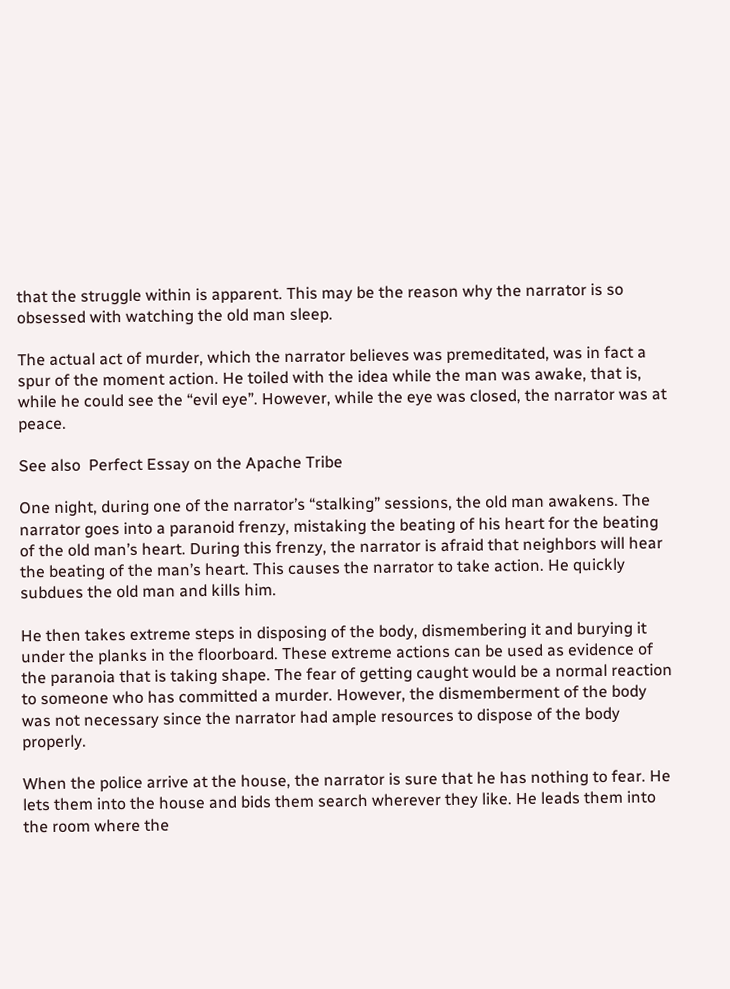that the struggle within is apparent. This may be the reason why the narrator is so obsessed with watching the old man sleep.

The actual act of murder, which the narrator believes was premeditated, was in fact a spur of the moment action. He toiled with the idea while the man was awake, that is, while he could see the “evil eye”. However, while the eye was closed, the narrator was at peace.

See also  Perfect Essay on the Apache Tribe

One night, during one of the narrator’s “stalking” sessions, the old man awakens. The narrator goes into a paranoid frenzy, mistaking the beating of his heart for the beating of the old man’s heart. During this frenzy, the narrator is afraid that neighbors will hear the beating of the man’s heart. This causes the narrator to take action. He quickly subdues the old man and kills him.

He then takes extreme steps in disposing of the body, dismembering it and burying it under the planks in the floorboard. These extreme actions can be used as evidence of the paranoia that is taking shape. The fear of getting caught would be a normal reaction to someone who has committed a murder. However, the dismemberment of the body was not necessary since the narrator had ample resources to dispose of the body properly.

When the police arrive at the house, the narrator is sure that he has nothing to fear. He lets them into the house and bids them search wherever they like. He leads them into the room where the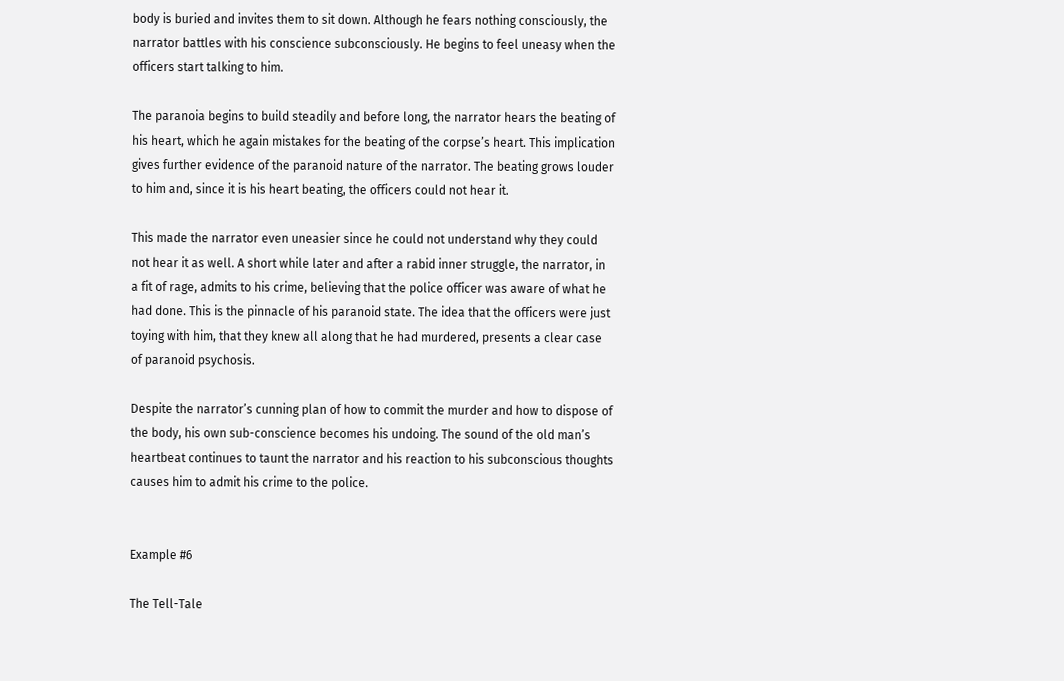body is buried and invites them to sit down. Although he fears nothing consciously, the narrator battles with his conscience subconsciously. He begins to feel uneasy when the officers start talking to him.

The paranoia begins to build steadily and before long, the narrator hears the beating of his heart, which he again mistakes for the beating of the corpse’s heart. This implication gives further evidence of the paranoid nature of the narrator. The beating grows louder to him and, since it is his heart beating, the officers could not hear it.

This made the narrator even uneasier since he could not understand why they could not hear it as well. A short while later and after a rabid inner struggle, the narrator, in a fit of rage, admits to his crime, believing that the police officer was aware of what he had done. This is the pinnacle of his paranoid state. The idea that the officers were just toying with him, that they knew all along that he had murdered, presents a clear case of paranoid psychosis.

Despite the narrator’s cunning plan of how to commit the murder and how to dispose of the body, his own sub-conscience becomes his undoing. The sound of the old man’s heartbeat continues to taunt the narrator and his reaction to his subconscious thoughts causes him to admit his crime to the police.


Example #6

The Tell-Tale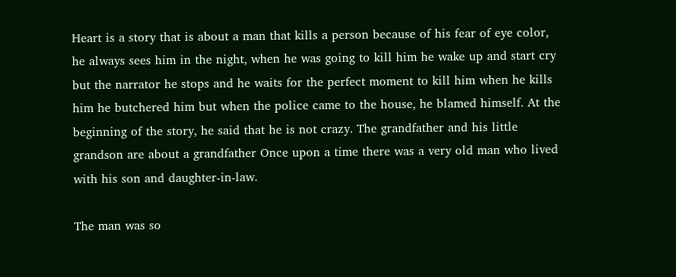Heart is a story that is about a man that kills a person because of his fear of eye color, he always sees him in the night, when he was going to kill him he wake up and start cry but the narrator he stops and he waits for the perfect moment to kill him when he kills him he butchered him but when the police came to the house, he blamed himself. At the beginning of the story, he said that he is not crazy. The grandfather and his little grandson are about a grandfather Once upon a time there was a very old man who lived with his son and daughter-in-law.

The man was so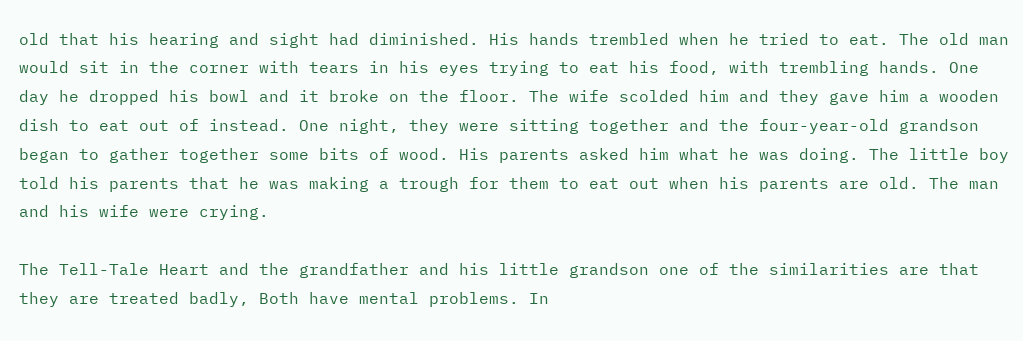old that his hearing and sight had diminished. His hands trembled when he tried to eat. The old man would sit in the corner with tears in his eyes trying to eat his food, with trembling hands. One day he dropped his bowl and it broke on the floor. The wife scolded him and they gave him a wooden dish to eat out of instead. One night, they were sitting together and the four-year-old grandson began to gather together some bits of wood. His parents asked him what he was doing. The little boy told his parents that he was making a trough for them to eat out when his parents are old. The man and his wife were crying.

The Tell-Tale Heart and the grandfather and his little grandson one of the similarities are that they are treated badly, Both have mental problems. In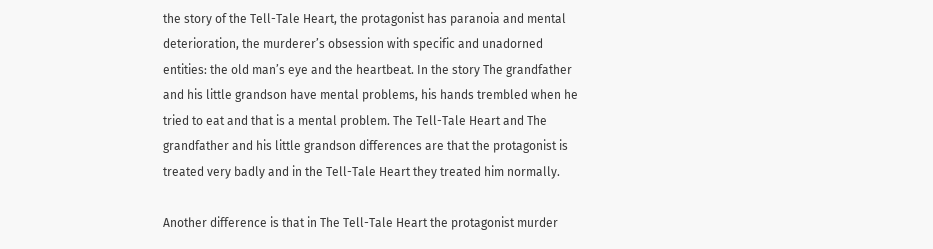the story of the Tell-Tale Heart, the protagonist has paranoia and mental deterioration, the murderer’s obsession with specific and unadorned entities: the old man’s eye and the heartbeat. In the story The grandfather and his little grandson have mental problems, his hands trembled when he tried to eat and that is a mental problem. The Tell-Tale Heart and The grandfather and his little grandson differences are that the protagonist is treated very badly and in the Tell-Tale Heart they treated him normally.

Another difference is that in The Tell-Tale Heart the protagonist murder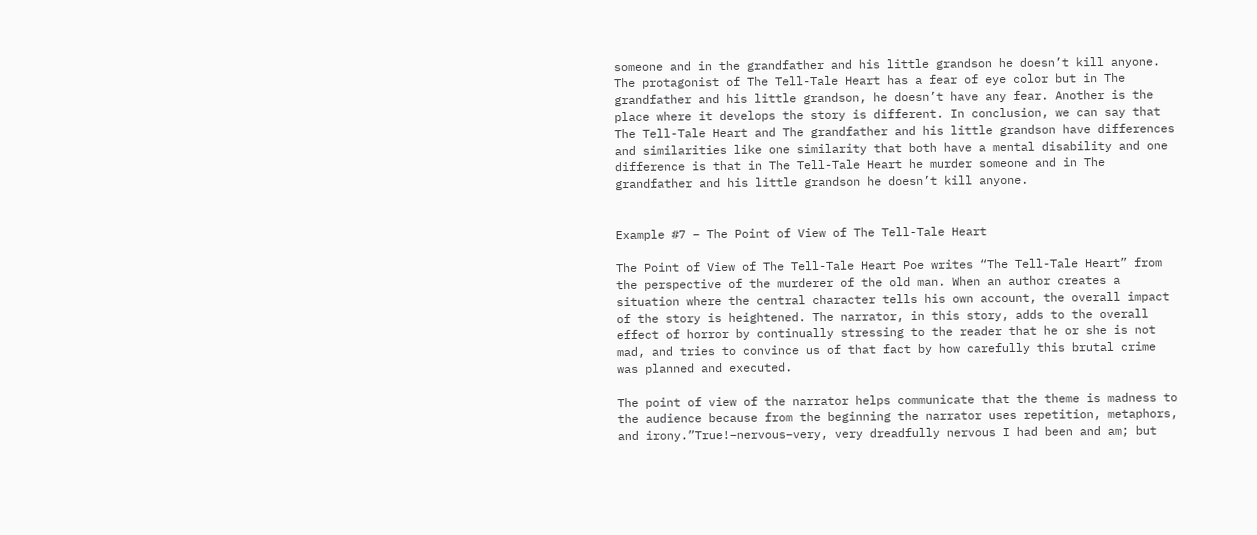someone and in the grandfather and his little grandson he doesn’t kill anyone. The protagonist of The Tell-Tale Heart has a fear of eye color but in The grandfather and his little grandson, he doesn’t have any fear. Another is the place where it develops the story is different. In conclusion, we can say that The Tell-Tale Heart and The grandfather and his little grandson have differences and similarities like one similarity that both have a mental disability and one difference is that in The Tell-Tale Heart he murder someone and in The grandfather and his little grandson he doesn’t kill anyone.


Example #7 – The Point of View of The Tell-Tale Heart

The Point of View of The Tell-Tale Heart Poe writes “The Tell-Tale Heart” from the perspective of the murderer of the old man. When an author creates a situation where the central character tells his own account, the overall impact of the story is heightened. The narrator, in this story, adds to the overall effect of horror by continually stressing to the reader that he or she is not mad, and tries to convince us of that fact by how carefully this brutal crime was planned and executed.

The point of view of the narrator helps communicate that the theme is madness to the audience because from the beginning the narrator uses repetition, metaphors, and irony.”True!–nervous–very, very dreadfully nervous I had been and am; but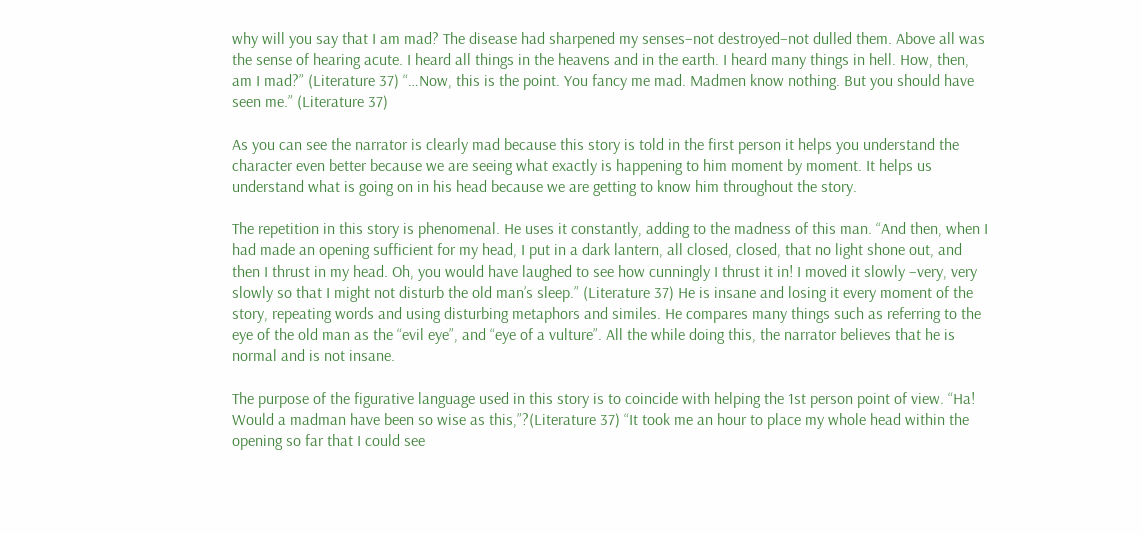why will you say that I am mad? The disease had sharpened my senses–not destroyed–not dulled them. Above all was the sense of hearing acute. I heard all things in the heavens and in the earth. I heard many things in hell. How, then, am I mad?” (Literature 37) “…Now, this is the point. You fancy me mad. Madmen know nothing. But you should have seen me.” (Literature 37)

As you can see the narrator is clearly mad because this story is told in the first person it helps you understand the character even better because we are seeing what exactly is happening to him moment by moment. It helps us understand what is going on in his head because we are getting to know him throughout the story.

The repetition in this story is phenomenal. He uses it constantly, adding to the madness of this man. “And then, when I had made an opening sufficient for my head, I put in a dark lantern, all closed, closed, that no light shone out, and then I thrust in my head. Oh, you would have laughed to see how cunningly I thrust it in! I moved it slowly –very, very slowly so that I might not disturb the old man’s sleep.” (Literature 37) He is insane and losing it every moment of the story, repeating words and using disturbing metaphors and similes. He compares many things such as referring to the eye of the old man as the “evil eye”, and “eye of a vulture”. All the while doing this, the narrator believes that he is normal and is not insane.

The purpose of the figurative language used in this story is to coincide with helping the 1st person point of view. “Ha! Would a madman have been so wise as this,”?(Literature 37) “It took me an hour to place my whole head within the opening so far that I could see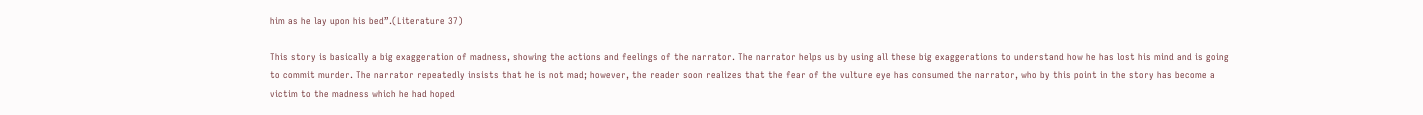him as he lay upon his bed”.(Literature 37)

This story is basically a big exaggeration of madness, showing the actions and feelings of the narrator. The narrator helps us by using all these big exaggerations to understand how he has lost his mind and is going to commit murder. The narrator repeatedly insists that he is not mad; however, the reader soon realizes that the fear of the vulture eye has consumed the narrator, who by this point in the story has become a victim to the madness which he had hoped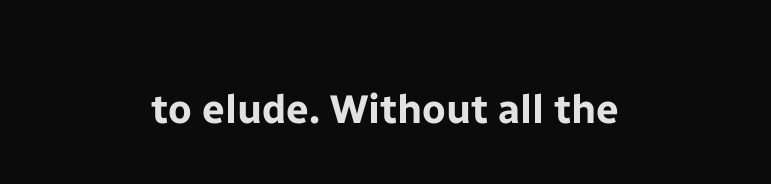to elude. Without all the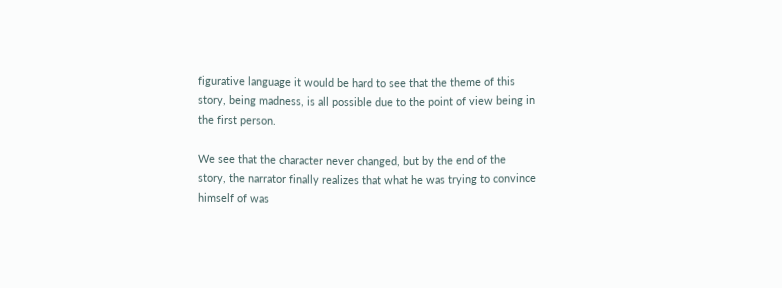figurative language it would be hard to see that the theme of this story, being madness, is all possible due to the point of view being in the first person.

We see that the character never changed, but by the end of the story, the narrator finally realizes that what he was trying to convince himself of was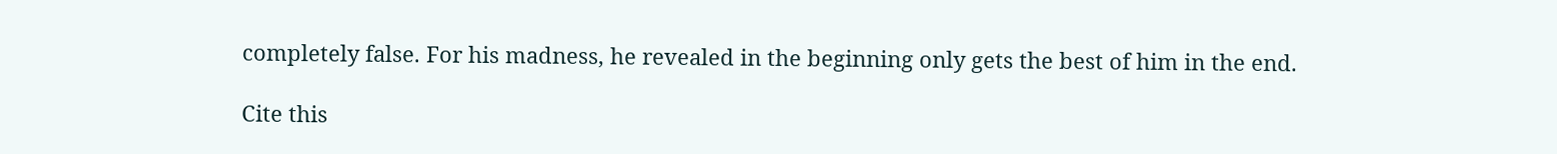completely false. For his madness, he revealed in the beginning only gets the best of him in the end.

Cite this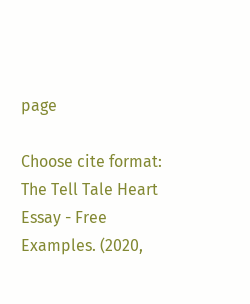page

Choose cite format:
The Tell Tale Heart Essay - Free Examples. (2020,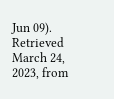Jun 09). Retrieved March 24, 2023, from